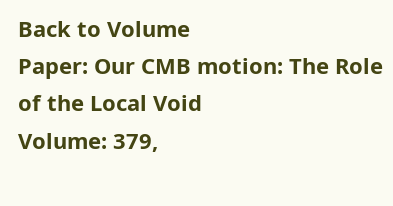Back to Volume
Paper: Our CMB motion: The Role of the Local Void
Volume: 379,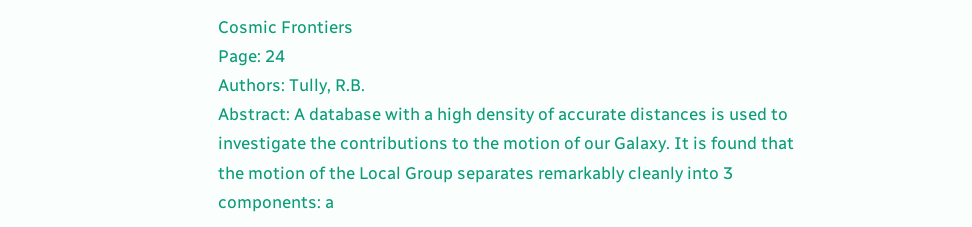Cosmic Frontiers
Page: 24
Authors: Tully, R.B.
Abstract: A database with a high density of accurate distances is used to investigate the contributions to the motion of our Galaxy. It is found that the motion of the Local Group separates remarkably cleanly into 3 components: a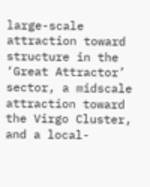large-scale attraction toward structure in the ‘Great Attractor’ sector, a midscale attraction toward the Virgo Cluster, and a local-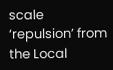scale ‘repulsion’ from the Local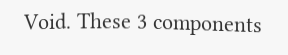Void. These 3 components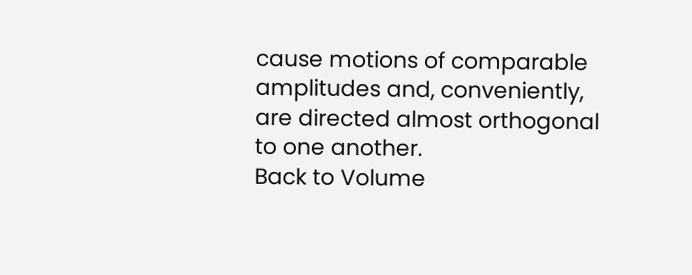cause motions of comparable amplitudes and, conveniently, are directed almost orthogonal to one another.
Back to Volume